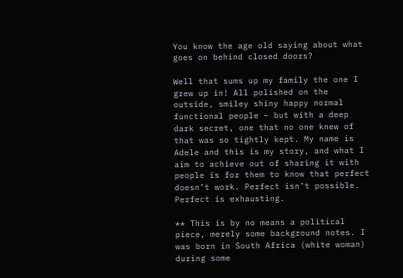You know the age old saying about what goes on behind closed doors?

Well that sums up my family the one I grew up in! All polished on the outside, smiley shiny happy normal functional people – but with a deep dark secret, one that no one knew of that was so tightly kept. My name is Adele and this is my story, and what I aim to achieve out of sharing it with people is for them to know that perfect doesn’t work. Perfect isn’t possible. Perfect is exhausting.

** This is by no means a political piece, merely some background notes. I was born in South Africa (white woman) during some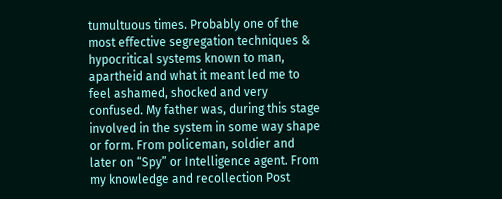tumultuous times. Probably one of the most effective segregation techniques & hypocritical systems known to man, apartheid and what it meant led me to feel ashamed, shocked and very confused. My father was, during this stage involved in the system in some way shape or form. From policeman, soldier and later on “Spy” or Intelligence agent. From my knowledge and recollection Post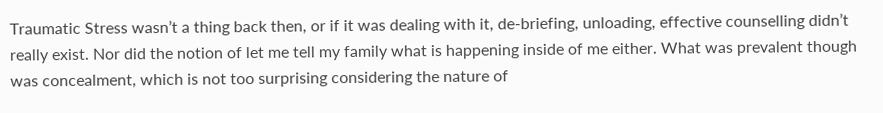Traumatic Stress wasn’t a thing back then, or if it was dealing with it, de-briefing, unloading, effective counselling didn’t really exist. Nor did the notion of let me tell my family what is happening inside of me either. What was prevalent though was concealment, which is not too surprising considering the nature of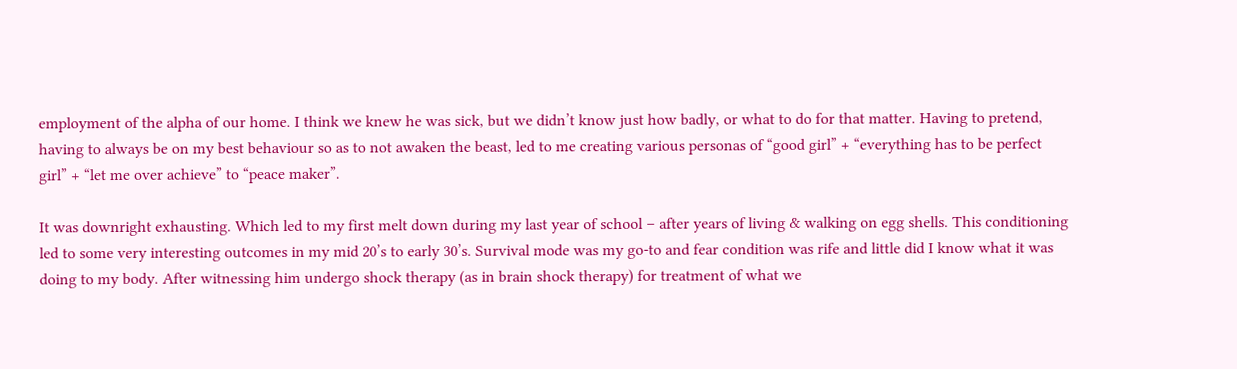employment of the alpha of our home. I think we knew he was sick, but we didn’t know just how badly, or what to do for that matter. Having to pretend, having to always be on my best behaviour so as to not awaken the beast, led to me creating various personas of “good girl” + “everything has to be perfect girl” + “let me over achieve” to “peace maker”.

It was downright exhausting. Which led to my first melt down during my last year of school – after years of living & walking on egg shells. This conditioning led to some very interesting outcomes in my mid 20’s to early 30’s. Survival mode was my go-to and fear condition was rife and little did I know what it was doing to my body. After witnessing him undergo shock therapy (as in brain shock therapy) for treatment of what we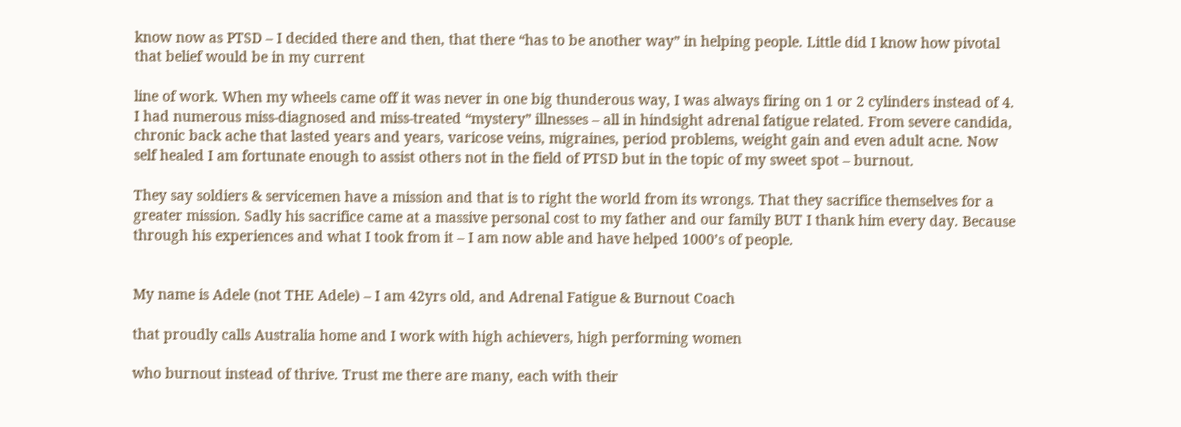know now as PTSD – I decided there and then, that there “has to be another way” in helping people. Little did I know how pivotal that belief would be in my current

line of work. When my wheels came off it was never in one big thunderous way, I was always firing on 1 or 2 cylinders instead of 4. I had numerous miss-diagnosed and miss-treated “mystery” illnesses – all in hindsight adrenal fatigue related. From severe candida, chronic back ache that lasted years and years, varicose veins, migraines, period problems, weight gain and even adult acne. Now self healed I am fortunate enough to assist others not in the field of PTSD but in the topic of my sweet spot – burnout.

They say soldiers & servicemen have a mission and that is to right the world from its wrongs. That they sacrifice themselves for a greater mission. Sadly his sacrifice came at a massive personal cost to my father and our family BUT I thank him every day. Because through his experiences and what I took from it – I am now able and have helped 1000’s of people.


My name is Adele (not THE Adele) – I am 42yrs old, and Adrenal Fatigue & Burnout Coach

that proudly calls Australia home and I work with high achievers, high performing women

who burnout instead of thrive. Trust me there are many, each with their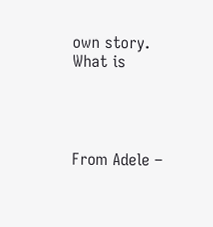own story. What is




From Adele –